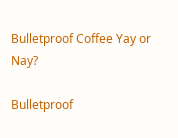Bulletproof Coffee Yay or Nay?

Bulletproof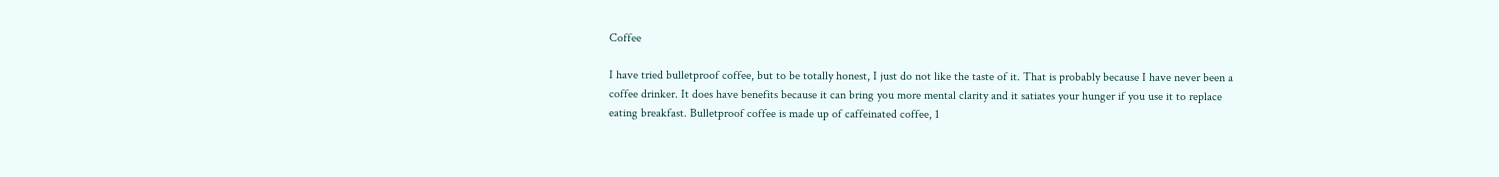Coffee

I have tried bulletproof coffee, but to be totally honest, I just do not like the taste of it. That is probably because I have never been a coffee drinker. It does have benefits because it can bring you more mental clarity and it satiates your hunger if you use it to replace eating breakfast. Bulletproof coffee is made up of caffeinated coffee, 1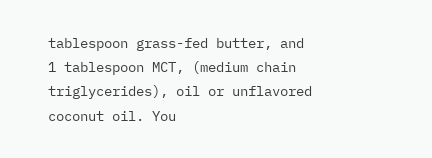tablespoon grass-fed butter, and 1 tablespoon MCT, (medium chain triglycerides), oil or unflavored coconut oil. You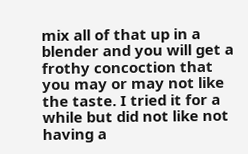mix all of that up in a blender and you will get a frothy concoction that you may or may not like the taste. I tried it for a while but did not like not having a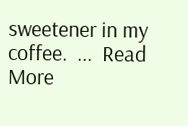sweetener in my coffee.  ...  Read More